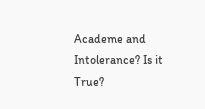Academe and Intolerance? Is it True?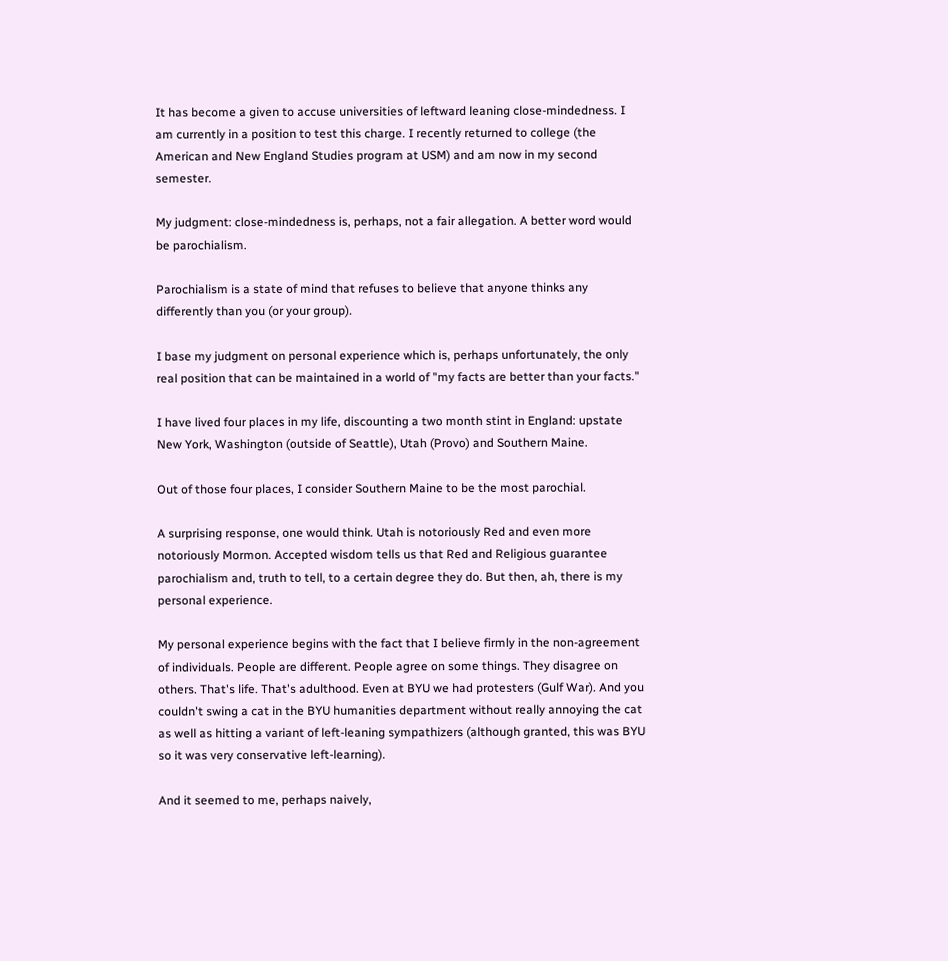It has become a given to accuse universities of leftward leaning close-mindedness. I am currently in a position to test this charge. I recently returned to college (the American and New England Studies program at USM) and am now in my second semester.

My judgment: close-mindedness is, perhaps, not a fair allegation. A better word would be parochialism.

Parochialism is a state of mind that refuses to believe that anyone thinks any differently than you (or your group).

I base my judgment on personal experience which is, perhaps unfortunately, the only real position that can be maintained in a world of "my facts are better than your facts."

I have lived four places in my life, discounting a two month stint in England: upstate New York, Washington (outside of Seattle), Utah (Provo) and Southern Maine.

Out of those four places, I consider Southern Maine to be the most parochial.

A surprising response, one would think. Utah is notoriously Red and even more notoriously Mormon. Accepted wisdom tells us that Red and Religious guarantee parochialism and, truth to tell, to a certain degree they do. But then, ah, there is my personal experience.

My personal experience begins with the fact that I believe firmly in the non-agreement of individuals. People are different. People agree on some things. They disagree on others. That's life. That's adulthood. Even at BYU we had protesters (Gulf War). And you couldn't swing a cat in the BYU humanities department without really annoying the cat as well as hitting a variant of left-leaning sympathizers (although granted, this was BYU so it was very conservative left-learning).

And it seemed to me, perhaps naively,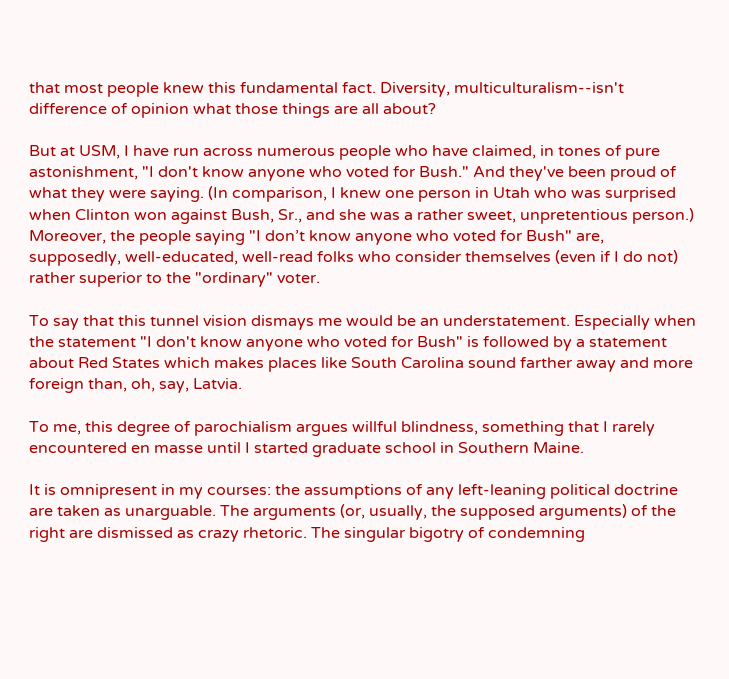that most people knew this fundamental fact. Diversity, multiculturalism--isn't difference of opinion what those things are all about?

But at USM, I have run across numerous people who have claimed, in tones of pure astonishment, "I don't know anyone who voted for Bush." And they've been proud of what they were saying. (In comparison, I knew one person in Utah who was surprised when Clinton won against Bush, Sr., and she was a rather sweet, unpretentious person.) Moreover, the people saying "I don’t know anyone who voted for Bush" are, supposedly, well-educated, well-read folks who consider themselves (even if I do not) rather superior to the "ordinary" voter.

To say that this tunnel vision dismays me would be an understatement. Especially when the statement "I don't know anyone who voted for Bush" is followed by a statement about Red States which makes places like South Carolina sound farther away and more foreign than, oh, say, Latvia.

To me, this degree of parochialism argues willful blindness, something that I rarely encountered en masse until I started graduate school in Southern Maine.

It is omnipresent in my courses: the assumptions of any left-leaning political doctrine are taken as unarguable. The arguments (or, usually, the supposed arguments) of the right are dismissed as crazy rhetoric. The singular bigotry of condemning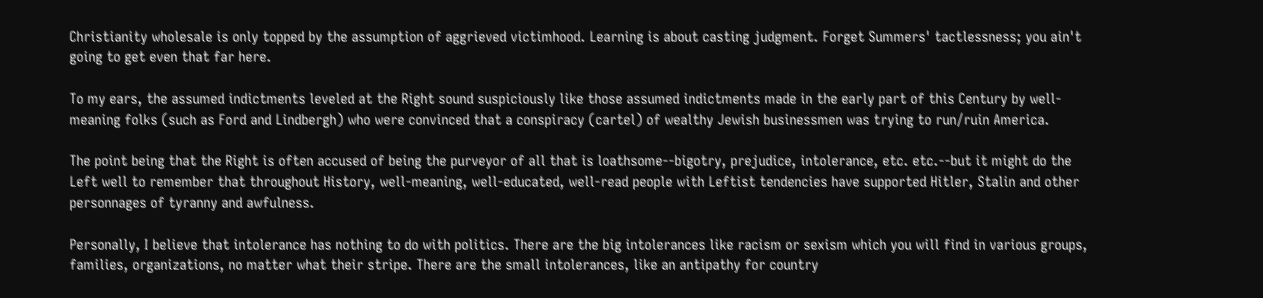Christianity wholesale is only topped by the assumption of aggrieved victimhood. Learning is about casting judgment. Forget Summers' tactlessness; you ain't going to get even that far here.

To my ears, the assumed indictments leveled at the Right sound suspiciously like those assumed indictments made in the early part of this Century by well-meaning folks (such as Ford and Lindbergh) who were convinced that a conspiracy (cartel) of wealthy Jewish businessmen was trying to run/ruin America.

The point being that the Right is often accused of being the purveyor of all that is loathsome--bigotry, prejudice, intolerance, etc. etc.--but it might do the Left well to remember that throughout History, well-meaning, well-educated, well-read people with Leftist tendencies have supported Hitler, Stalin and other personnages of tyranny and awfulness.

Personally, I believe that intolerance has nothing to do with politics. There are the big intolerances like racism or sexism which you will find in various groups, families, organizations, no matter what their stripe. There are the small intolerances, like an antipathy for country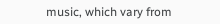music, which vary from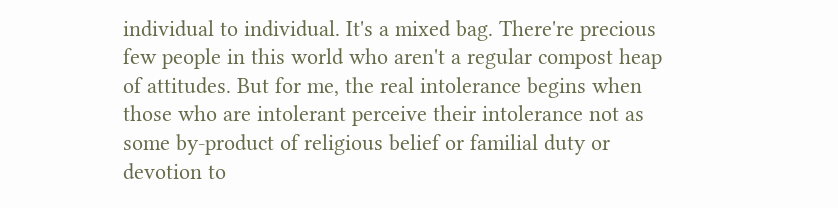individual to individual. It's a mixed bag. There're precious few people in this world who aren't a regular compost heap of attitudes. But for me, the real intolerance begins when those who are intolerant perceive their intolerance not as some by-product of religious belief or familial duty or devotion to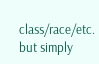class/race/etc. but simply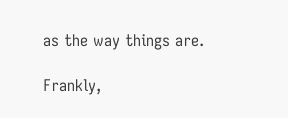as the way things are.

Frankly,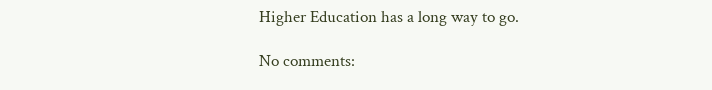Higher Education has a long way to go.

No comments: